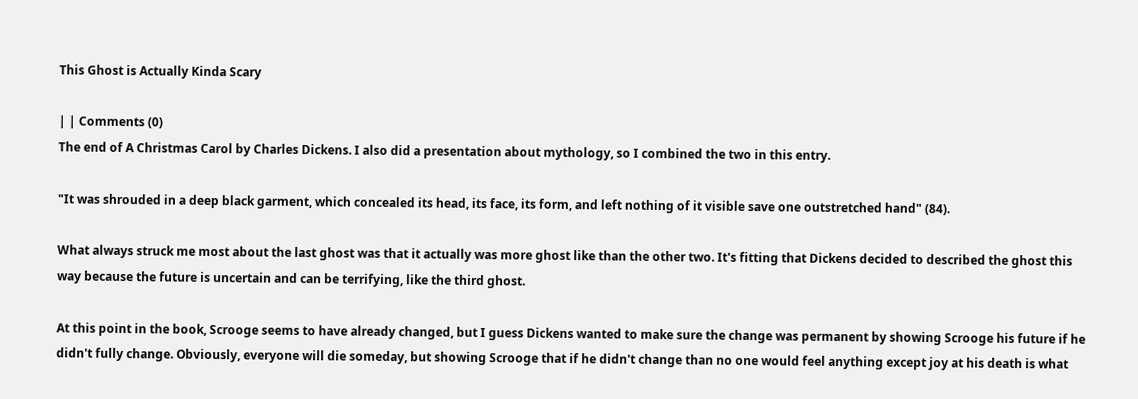This Ghost is Actually Kinda Scary

| | Comments (0)
The end of A Christmas Carol by Charles Dickens. I also did a presentation about mythology, so I combined the two in this entry.

"It was shrouded in a deep black garment, which concealed its head, its face, its form, and left nothing of it visible save one outstretched hand" (84).

What always struck me most about the last ghost was that it actually was more ghost like than the other two. It's fitting that Dickens decided to described the ghost this way because the future is uncertain and can be terrifying, like the third ghost.

At this point in the book, Scrooge seems to have already changed, but I guess Dickens wanted to make sure the change was permanent by showing Scrooge his future if he didn't fully change. Obviously, everyone will die someday, but showing Scrooge that if he didn't change than no one would feel anything except joy at his death is what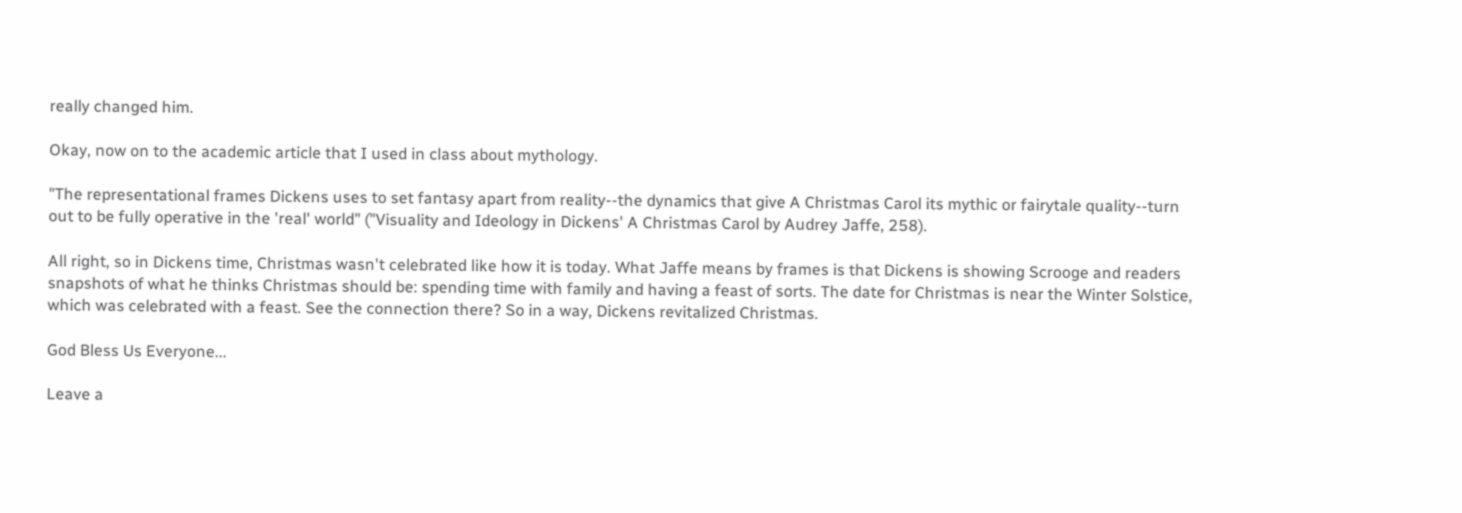really changed him.

Okay, now on to the academic article that I used in class about mythology.

"The representational frames Dickens uses to set fantasy apart from reality--the dynamics that give A Christmas Carol its mythic or fairytale quality--turn out to be fully operative in the 'real' world" ("Visuality and Ideology in Dickens' A Christmas Carol by Audrey Jaffe, 258).

All right, so in Dickens time, Christmas wasn't celebrated like how it is today. What Jaffe means by frames is that Dickens is showing Scrooge and readers snapshots of what he thinks Christmas should be: spending time with family and having a feast of sorts. The date for Christmas is near the Winter Solstice, which was celebrated with a feast. See the connection there? So in a way, Dickens revitalized Christmas.

God Bless Us Everyone...

Leave a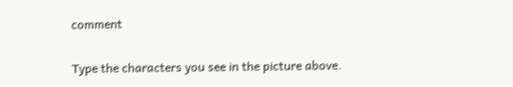comment

Type the characters you see in the picture above.